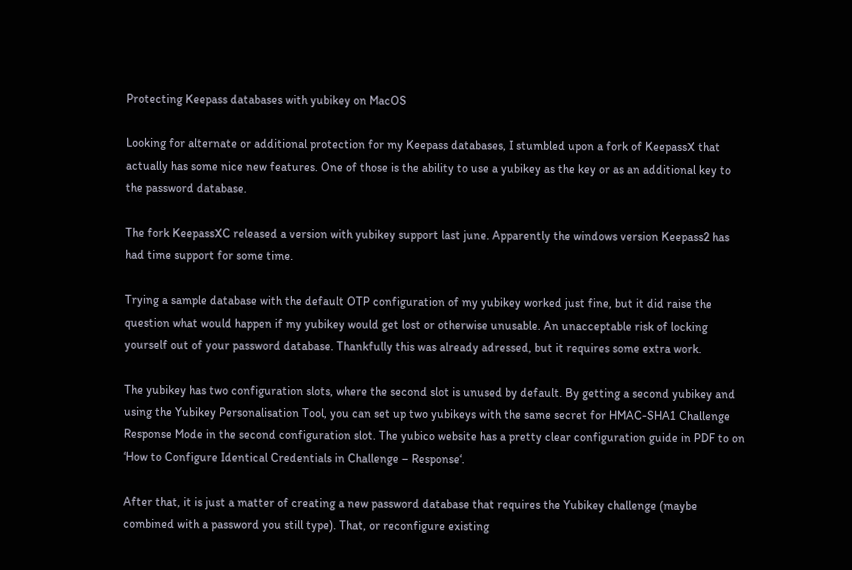Protecting Keepass databases with yubikey on MacOS

Looking for alternate or additional protection for my Keepass databases, I stumbled upon a fork of KeepassX that actually has some nice new features. One of those is the ability to use a yubikey as the key or as an additional key to the password database.

The fork KeepassXC released a version with yubikey support last june. Apparently the windows version Keepass2 has had time support for some time.

Trying a sample database with the default OTP configuration of my yubikey worked just fine, but it did raise the question what would happen if my yubikey would get lost or otherwise unusable. An unacceptable risk of locking yourself out of your password database. Thankfully this was already adressed, but it requires some extra work.

The yubikey has two configuration slots, where the second slot is unused by default. By getting a second yubikey and using the Yubikey Personalisation Tool, you can set up two yubikeys with the same secret for HMAC-SHA1 Challenge Response Mode in the second configuration slot. The yubico website has a pretty clear configuration guide in PDF to on ‘How to Configure Identical Credentials in Challenge – Response‘.

After that, it is just a matter of creating a new password database that requires the Yubikey challenge (maybe combined with a password you still type). That, or reconfigure existing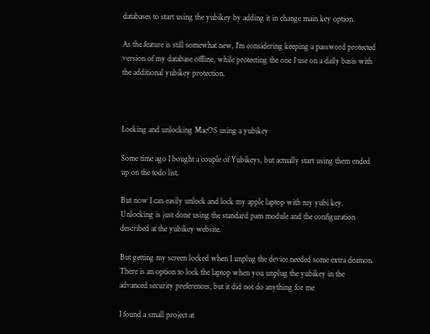databases to start using the yubikey by adding it in change main key option.

As the feature is still somewhat new, I’m considering keeping a password protected version of my database offline, while protecting the one I use on a daily basis with the additional yubikey protection.



Locking and unlocking MacOS using a yubikey

Some time ago I bought a couple of Yubikeys, but actually start using them ended up on the todo list.

But now I can easily unlock and lock my apple laptop with my yubi key. Unlocking is just done using the standard pam module and the configuration described at the yubikey website.

But getting my screen locked when I unplug the device needed some extra deamon. There is an option to lock the laptop when you unplug the yubikey in the advanced security preferences, but it did not do anything for me

I found a small project at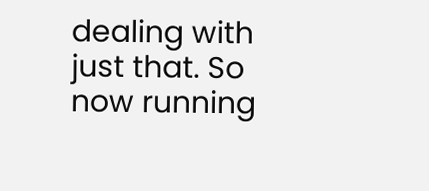dealing with just that. So now running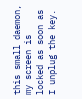this small daemon, my screen is locked as soon as I unplug the key.